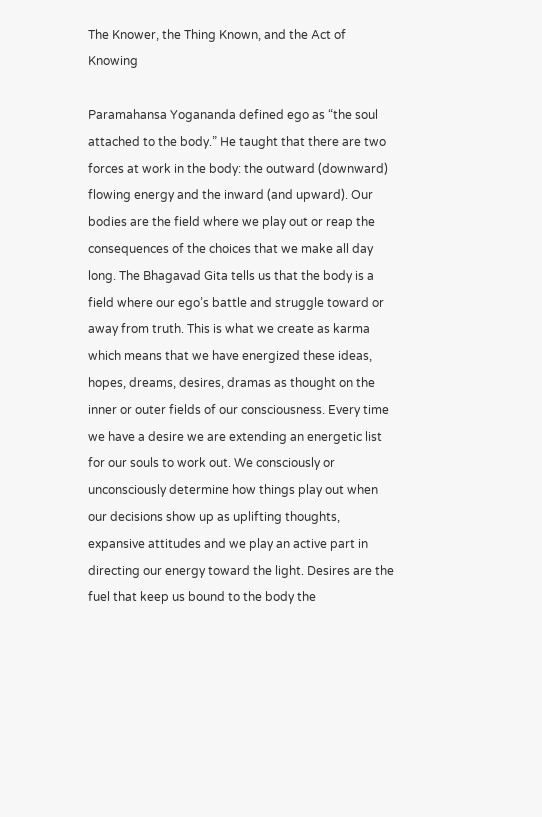The Knower, the Thing Known, and the Act of Knowing

Paramahansa Yogananda defined ego as “the soul attached to the body.” He taught that there are two forces at work in the body: the outward (downward) flowing energy and the inward (and upward). Our bodies are the field where we play out or reap the consequences of the choices that we make all day long. The Bhagavad Gita tells us that the body is a field where our ego’s battle and struggle toward or away from truth. This is what we create as karma which means that we have energized these ideas, hopes, dreams, desires, dramas as thought on the inner or outer fields of our consciousness. Every time we have a desire we are extending an energetic list for our souls to work out. We consciously or unconsciously determine how things play out when our decisions show up as uplifting thoughts, expansive attitudes and we play an active part in directing our energy toward the light. Desires are the fuel that keep us bound to the body the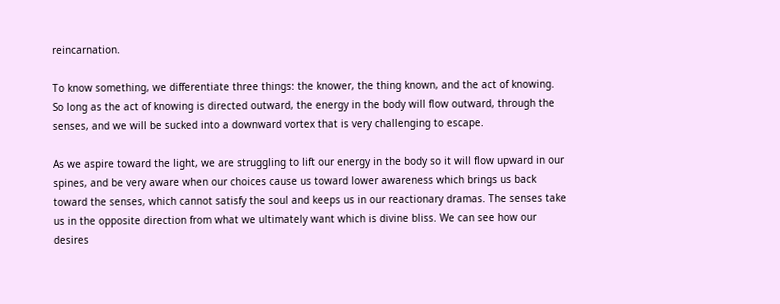reincarnation.

To know something, we differentiate three things: the knower, the thing known, and the act of knowing. So long as the act of knowing is directed outward, the energy in the body will flow outward, through the senses, and we will be sucked into a downward vortex that is very challenging to escape.

As we aspire toward the light, we are struggling to lift our energy in the body so it will flow upward in our spines, and be very aware when our choices cause us toward lower awareness which brings us back toward the senses, which cannot satisfy the soul and keeps us in our reactionary dramas. The senses take us in the opposite direction from what we ultimately want which is divine bliss. We can see how our desires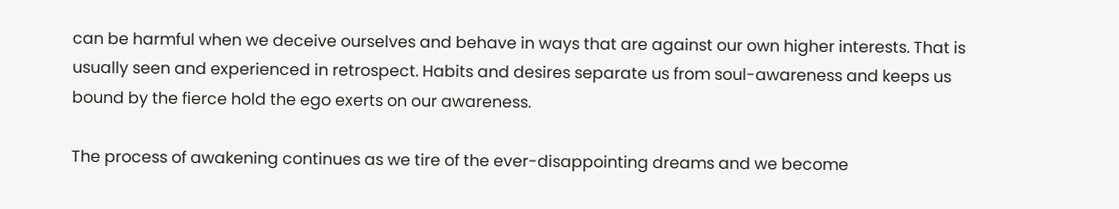can be harmful when we deceive ourselves and behave in ways that are against our own higher interests. That is usually seen and experienced in retrospect. Habits and desires separate us from soul-awareness and keeps us bound by the fierce hold the ego exerts on our awareness.

The process of awakening continues as we tire of the ever-disappointing dreams and we become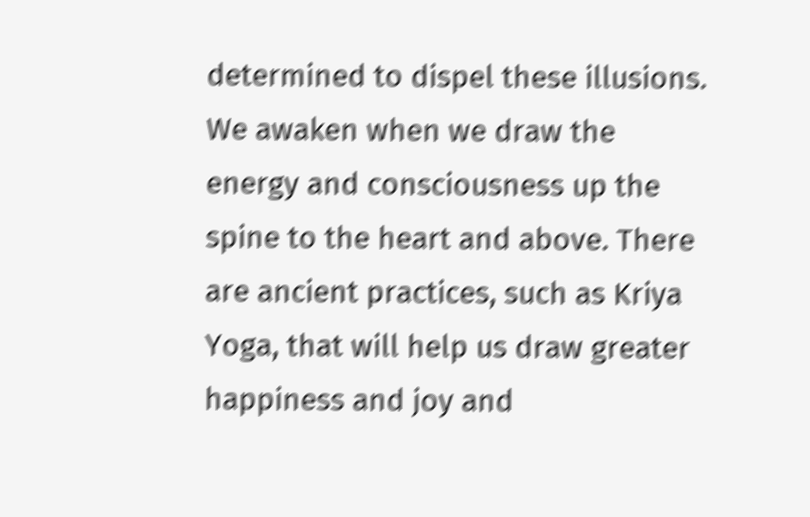determined to dispel these illusions. We awaken when we draw the energy and consciousness up the spine to the heart and above. There are ancient practices, such as Kriya Yoga, that will help us draw greater happiness and joy and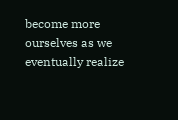become more ourselves as we eventually realize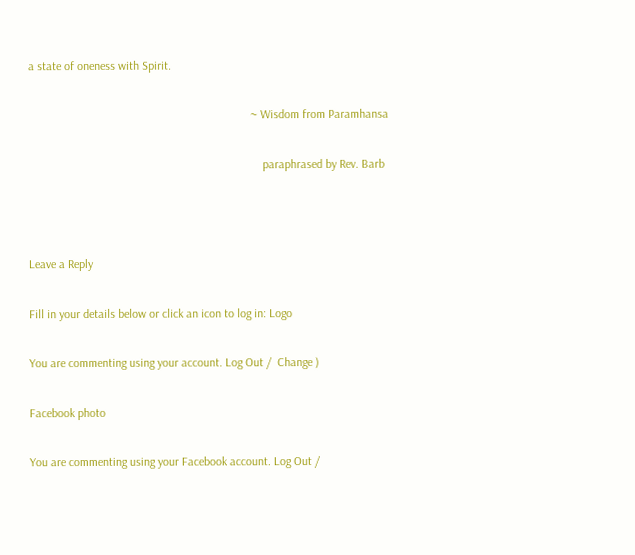a state of oneness with Spirit.

                                                                          ~ Wisdom from Paramhansa

                                                                              paraphrased by Rev. Barb



Leave a Reply

Fill in your details below or click an icon to log in: Logo

You are commenting using your account. Log Out /  Change )

Facebook photo

You are commenting using your Facebook account. Log Out /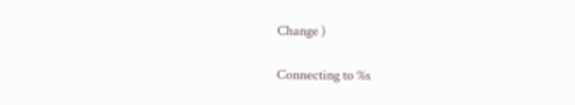Change )

Connecting to %s